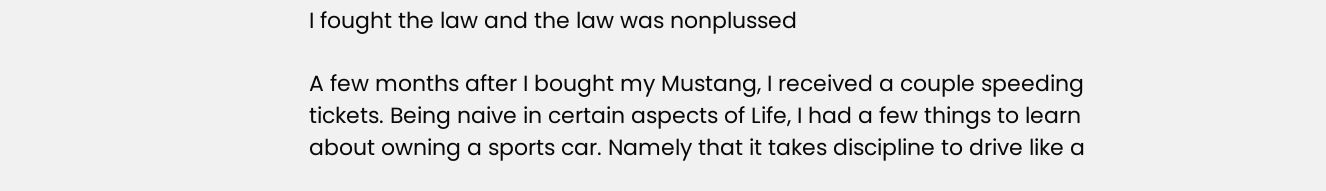I fought the law and the law was nonplussed

A few months after I bought my Mustang, I received a couple speeding tickets. Being naive in certain aspects of Life, I had a few things to learn about owning a sports car. Namely that it takes discipline to drive like a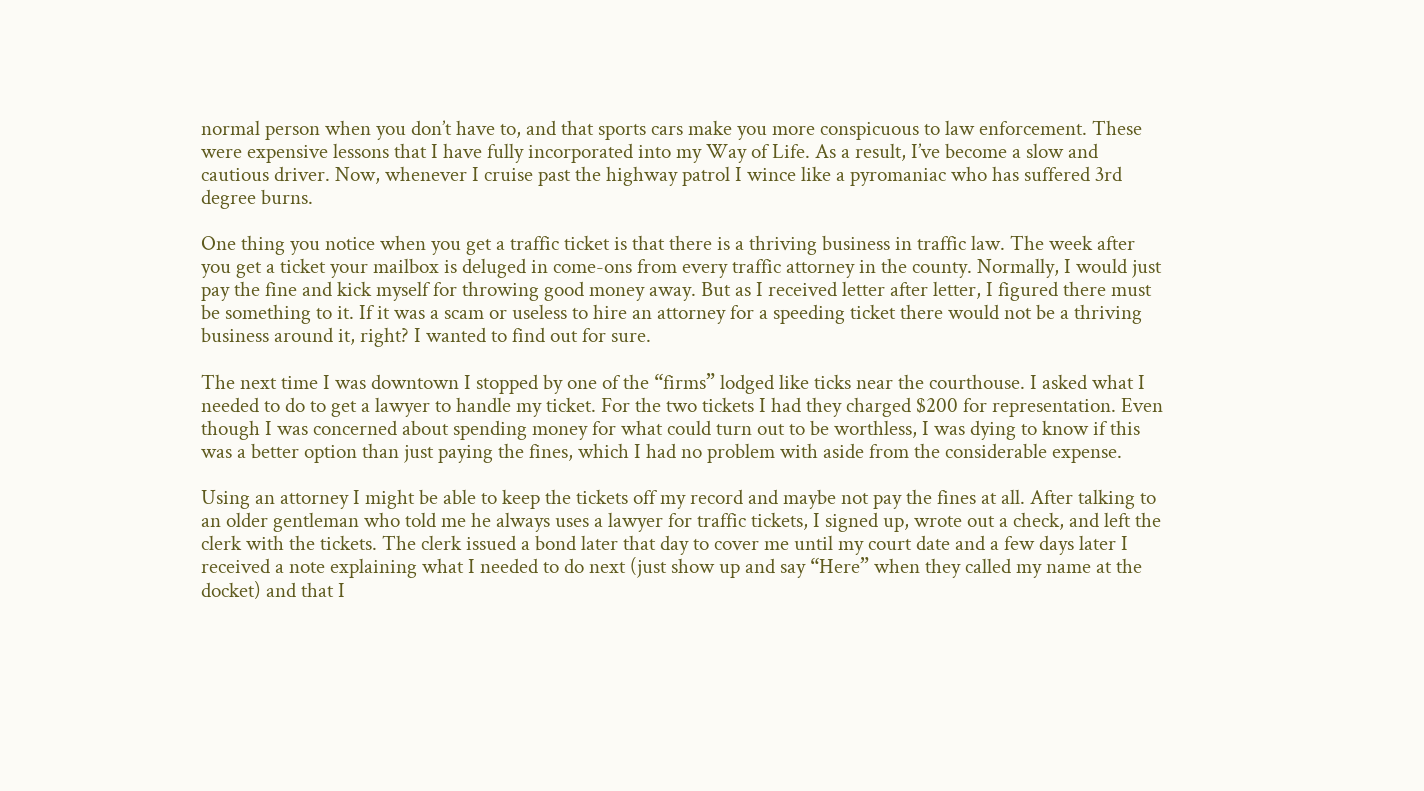normal person when you don’t have to, and that sports cars make you more conspicuous to law enforcement. These were expensive lessons that I have fully incorporated into my Way of Life. As a result, I’ve become a slow and cautious driver. Now, whenever I cruise past the highway patrol I wince like a pyromaniac who has suffered 3rd degree burns.

One thing you notice when you get a traffic ticket is that there is a thriving business in traffic law. The week after you get a ticket your mailbox is deluged in come-ons from every traffic attorney in the county. Normally, I would just pay the fine and kick myself for throwing good money away. But as I received letter after letter, I figured there must be something to it. If it was a scam or useless to hire an attorney for a speeding ticket there would not be a thriving business around it, right? I wanted to find out for sure.

The next time I was downtown I stopped by one of the “firms” lodged like ticks near the courthouse. I asked what I needed to do to get a lawyer to handle my ticket. For the two tickets I had they charged $200 for representation. Even though I was concerned about spending money for what could turn out to be worthless, I was dying to know if this was a better option than just paying the fines, which I had no problem with aside from the considerable expense.

Using an attorney I might be able to keep the tickets off my record and maybe not pay the fines at all. After talking to an older gentleman who told me he always uses a lawyer for traffic tickets, I signed up, wrote out a check, and left the clerk with the tickets. The clerk issued a bond later that day to cover me until my court date and a few days later I received a note explaining what I needed to do next (just show up and say “Here” when they called my name at the docket) and that I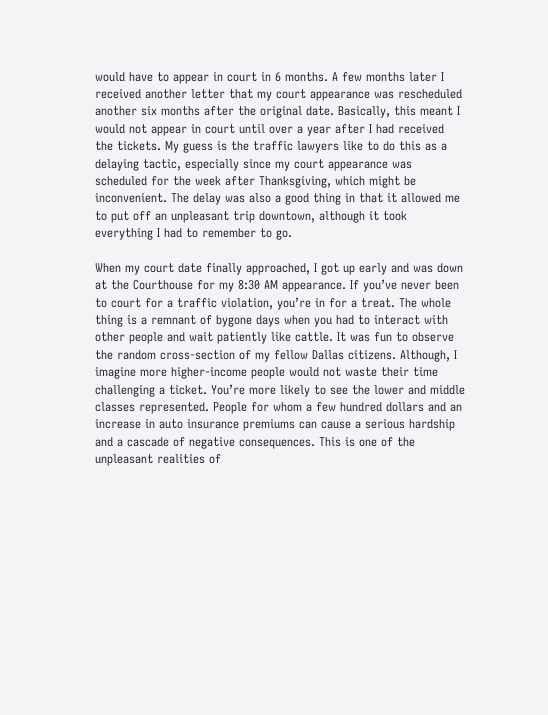would have to appear in court in 6 months. A few months later I received another letter that my court appearance was rescheduled another six months after the original date. Basically, this meant I would not appear in court until over a year after I had received the tickets. My guess is the traffic lawyers like to do this as a delaying tactic, especially since my court appearance was scheduled for the week after Thanksgiving, which might be inconvenient. The delay was also a good thing in that it allowed me to put off an unpleasant trip downtown, although it took everything I had to remember to go.

When my court date finally approached, I got up early and was down at the Courthouse for my 8:30 AM appearance. If you’ve never been to court for a traffic violation, you’re in for a treat. The whole thing is a remnant of bygone days when you had to interact with other people and wait patiently like cattle. It was fun to observe the random cross-section of my fellow Dallas citizens. Although, I imagine more higher-income people would not waste their time challenging a ticket. You’re more likely to see the lower and middle classes represented. People for whom a few hundred dollars and an increase in auto insurance premiums can cause a serious hardship and a cascade of negative consequences. This is one of the unpleasant realities of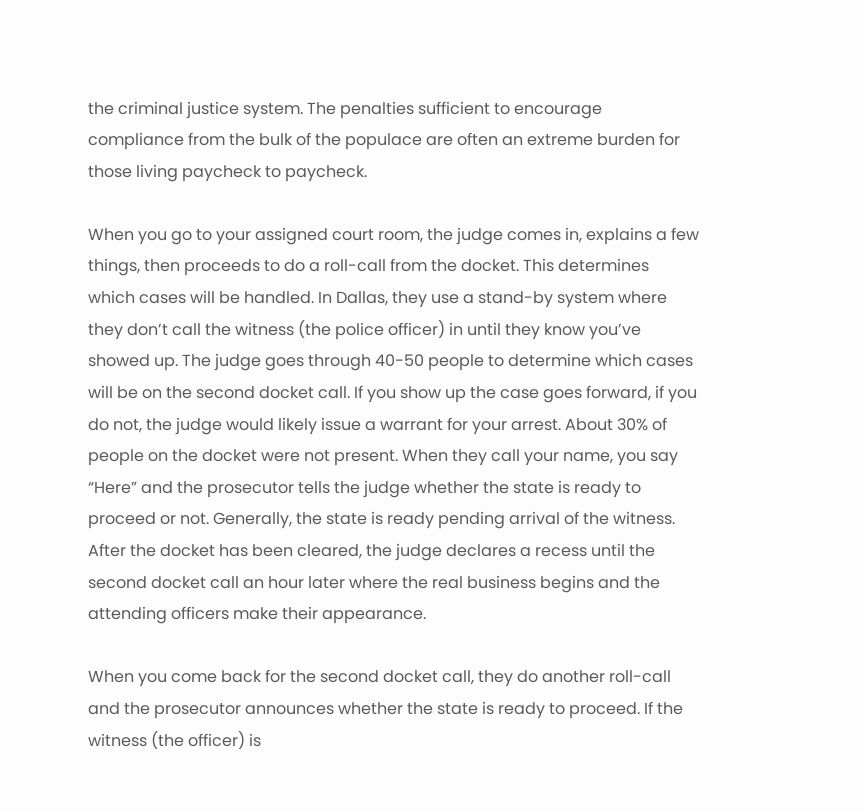the criminal justice system. The penalties sufficient to encourage compliance from the bulk of the populace are often an extreme burden for those living paycheck to paycheck.

When you go to your assigned court room, the judge comes in, explains a few things, then proceeds to do a roll-call from the docket. This determines which cases will be handled. In Dallas, they use a stand-by system where they don’t call the witness (the police officer) in until they know you’ve showed up. The judge goes through 40-50 people to determine which cases will be on the second docket call. If you show up the case goes forward, if you do not, the judge would likely issue a warrant for your arrest. About 30% of people on the docket were not present. When they call your name, you say “Here” and the prosecutor tells the judge whether the state is ready to proceed or not. Generally, the state is ready pending arrival of the witness. After the docket has been cleared, the judge declares a recess until the second docket call an hour later where the real business begins and the attending officers make their appearance.

When you come back for the second docket call, they do another roll-call and the prosecutor announces whether the state is ready to proceed. If the witness (the officer) is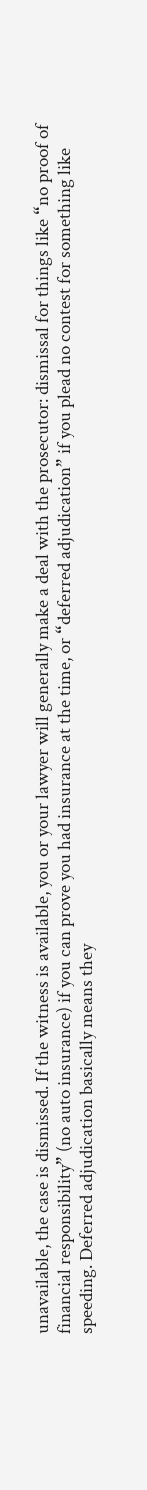unavailable, the case is dismissed. If the witness is available, you or your lawyer will generally make a deal with the prosecutor: dismissal for things like “no proof of financial responsibility” (no auto insurance) if you can prove you had insurance at the time, or “deferred adjudication” if you plead no contest for something like speeding. Deferred adjudication basically means they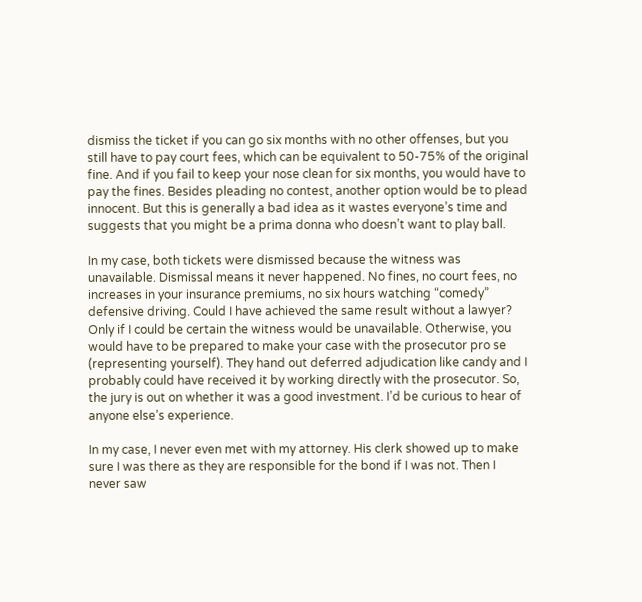dismiss the ticket if you can go six months with no other offenses, but you still have to pay court fees, which can be equivalent to 50-75% of the original fine. And if you fail to keep your nose clean for six months, you would have to pay the fines. Besides pleading no contest, another option would be to plead innocent. But this is generally a bad idea as it wastes everyone’s time and suggests that you might be a prima donna who doesn’t want to play ball.

In my case, both tickets were dismissed because the witness was unavailable. Dismissal means it never happened. No fines, no court fees, no increases in your insurance premiums, no six hours watching “comedy” defensive driving. Could I have achieved the same result without a lawyer? Only if I could be certain the witness would be unavailable. Otherwise, you would have to be prepared to make your case with the prosecutor pro se (representing yourself). They hand out deferred adjudication like candy and I probably could have received it by working directly with the prosecutor. So, the jury is out on whether it was a good investment. I’d be curious to hear of anyone else’s experience.

In my case, I never even met with my attorney. His clerk showed up to make sure I was there as they are responsible for the bond if I was not. Then I never saw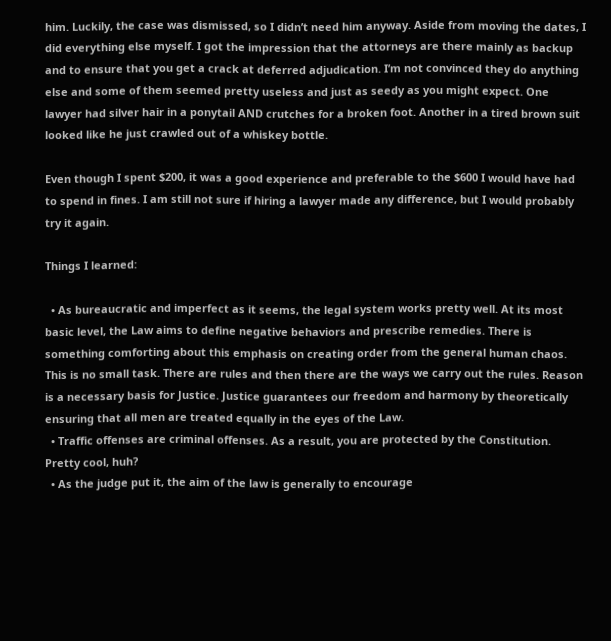him. Luckily, the case was dismissed, so I didn’t need him anyway. Aside from moving the dates, I did everything else myself. I got the impression that the attorneys are there mainly as backup and to ensure that you get a crack at deferred adjudication. I’m not convinced they do anything else and some of them seemed pretty useless and just as seedy as you might expect. One lawyer had silver hair in a ponytail AND crutches for a broken foot. Another in a tired brown suit looked like he just crawled out of a whiskey bottle.

Even though I spent $200, it was a good experience and preferable to the $600 I would have had to spend in fines. I am still not sure if hiring a lawyer made any difference, but I would probably try it again.

Things I learned:

  • As bureaucratic and imperfect as it seems, the legal system works pretty well. At its most basic level, the Law aims to define negative behaviors and prescribe remedies. There is something comforting about this emphasis on creating order from the general human chaos. This is no small task. There are rules and then there are the ways we carry out the rules. Reason is a necessary basis for Justice. Justice guarantees our freedom and harmony by theoretically ensuring that all men are treated equally in the eyes of the Law.
  • Traffic offenses are criminal offenses. As a result, you are protected by the Constitution. Pretty cool, huh?
  • As the judge put it, the aim of the law is generally to encourage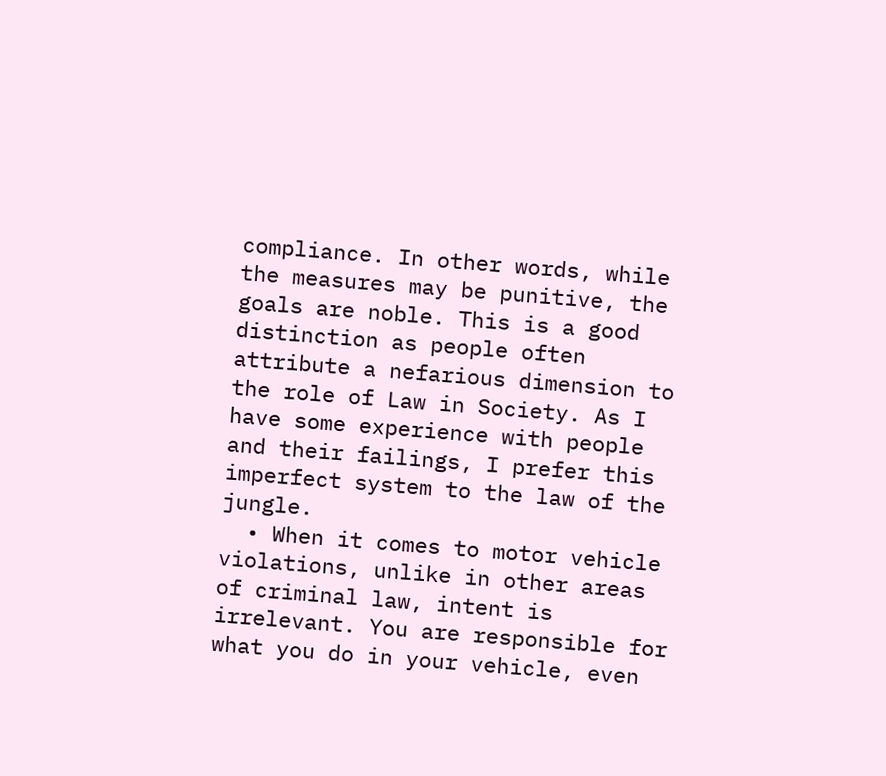compliance. In other words, while the measures may be punitive, the goals are noble. This is a good distinction as people often attribute a nefarious dimension to the role of Law in Society. As I have some experience with people and their failings, I prefer this imperfect system to the law of the jungle.
  • When it comes to motor vehicle violations, unlike in other areas of criminal law, intent is irrelevant. You are responsible for what you do in your vehicle, even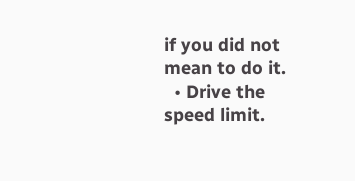if you did not mean to do it.
  • Drive the speed limit.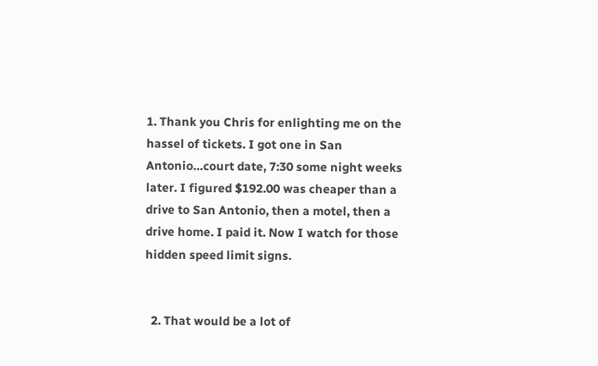1. Thank you Chris for enlighting me on the hassel of tickets. I got one in San Antonio…court date, 7:30 some night weeks later. I figured $192.00 was cheaper than a drive to San Antonio, then a motel, then a drive home. I paid it. Now I watch for those hidden speed limit signs.


  2. That would be a lot of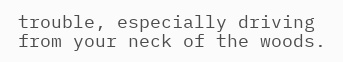trouble, especially driving from your neck of the woods.